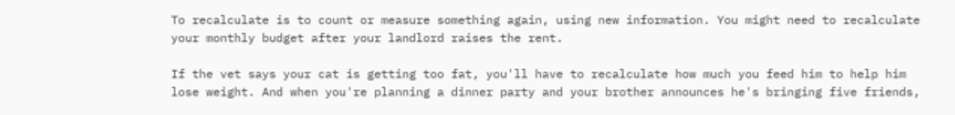To recalculate is to count or measure something again, using new information. You might need to recalculate your monthly budget after your landlord raises the rent.

If the vet says your cat is getting too fat, you'll have to recalculate how much you feed him to help him lose weight. And when you're planning a dinner party and your brother announces he's bringing five friends,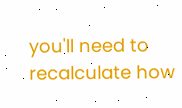you'll need to recalculate how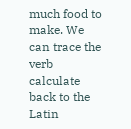much food to make. We can trace the verb calculate back to the Latin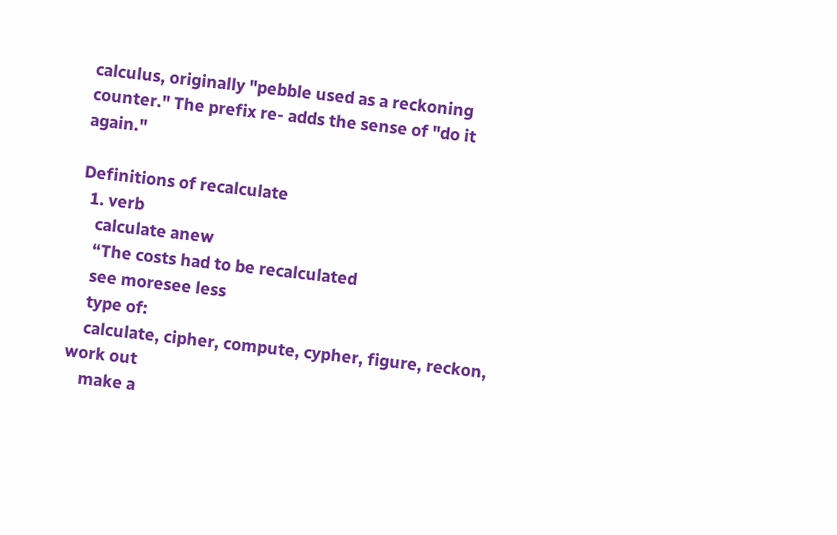calculus, originally "pebble used as a reckoning counter." The prefix re- adds the sense of "do it again."

Definitions of recalculate
  1. verb
    calculate anew
    “The costs had to be recalculated
    see moresee less
    type of:
    calculate, cipher, compute, cypher, figure, reckon, work out
    make a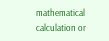mathematical calculation or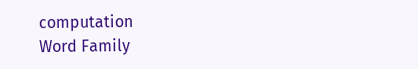computation
Word Family